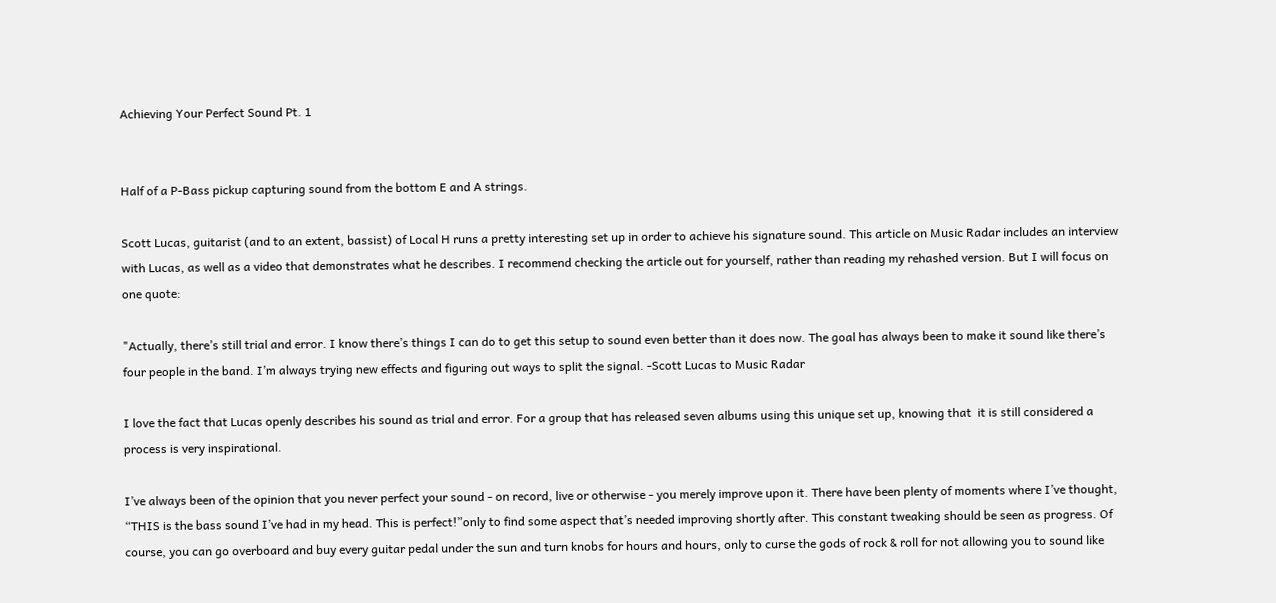Achieving Your Perfect Sound Pt. 1


Half of a P-Bass pickup capturing sound from the bottom E and A strings.

Scott Lucas, guitarist (and to an extent, bassist) of Local H runs a pretty interesting set up in order to achieve his signature sound. This article on Music Radar includes an interview with Lucas, as well as a video that demonstrates what he describes. I recommend checking the article out for yourself, rather than reading my rehashed version. But I will focus on one quote:

"Actually, there’s still trial and error. I know there’s things I can do to get this setup to sound even better than it does now. The goal has always been to make it sound like there’s four people in the band. I’m always trying new effects and figuring out ways to split the signal. -Scott Lucas to Music Radar

I love the fact that Lucas openly describes his sound as trial and error. For a group that has released seven albums using this unique set up, knowing that  it is still considered a process is very inspirational.

I’ve always been of the opinion that you never perfect your sound - on record, live or otherwise - you merely improve upon it. There have been plenty of moments where I’ve thought, “THIS is the bass sound I’ve had in my head. This is perfect!”only to find some aspect that’s needed improving shortly after. This constant tweaking should be seen as progress. Of course, you can go overboard and buy every guitar pedal under the sun and turn knobs for hours and hours, only to curse the gods of rock & roll for not allowing you to sound like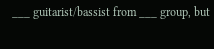___ guitarist/bassist from ___ group, but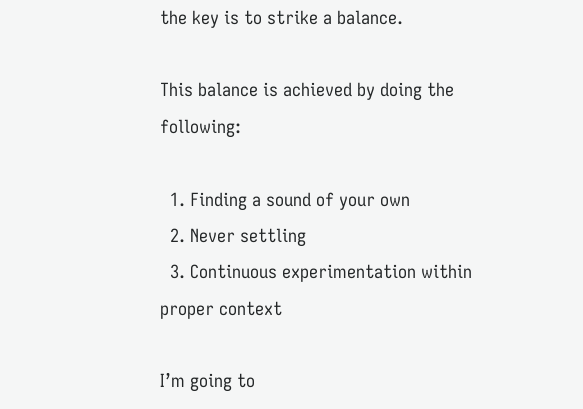the key is to strike a balance.

This balance is achieved by doing the following:

  1. Finding a sound of your own
  2. Never settling
  3. Continuous experimentation within proper context

I’m going to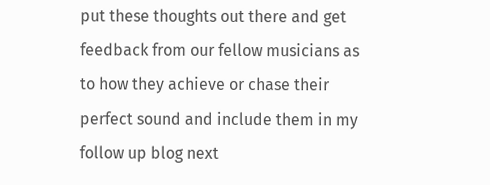put these thoughts out there and get feedback from our fellow musicians as to how they achieve or chase their perfect sound and include them in my follow up blog next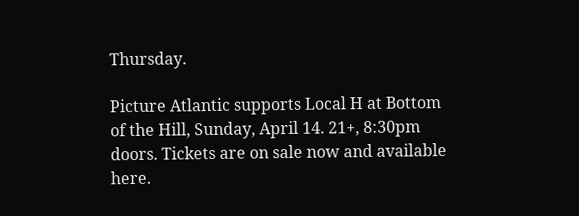Thursday.

Picture Atlantic supports Local H at Bottom of the Hill, Sunday, April 14. 21+, 8:30pm doors. Tickets are on sale now and available here.